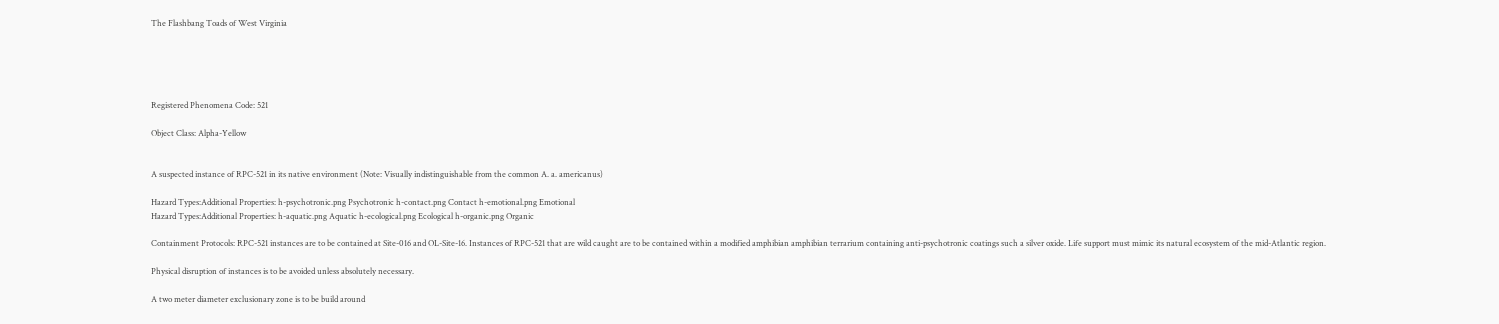The Flashbang Toads of West Virginia





Registered Phenomena Code: 521

Object Class: Alpha-Yellow


A suspected instance of RPC-521 in its native environment (Note: Visually indistinguishable from the common A. a. americanus)

Hazard Types:Additional Properties: h-psychotronic.png Psychotronic h-contact.png Contact h-emotional.png Emotional
Hazard Types:Additional Properties: h-aquatic.png Aquatic h-ecological.png Ecological h-organic.png Organic

Containment Protocols: RPC-521 instances are to be contained at Site-016 and OL-Site-16. Instances of RPC-521 that are wild caught are to be contained within a modified amphibian amphibian terrarium containing anti-psychotronic coatings such a silver oxide. Life support must mimic its natural ecosystem of the mid-Atlantic region.

Physical disruption of instances is to be avoided unless absolutely necessary.

A two meter diameter exclusionary zone is to be build around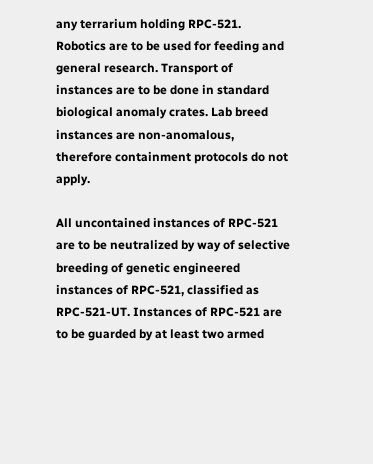any terrarium holding RPC-521. Robotics are to be used for feeding and general research. Transport of instances are to be done in standard biological anomaly crates. Lab breed instances are non-anomalous, therefore containment protocols do not apply.

All uncontained instances of RPC-521 are to be neutralized by way of selective breeding of genetic engineered instances of RPC-521, classified as RPC-521-UT. Instances of RPC-521 are to be guarded by at least two armed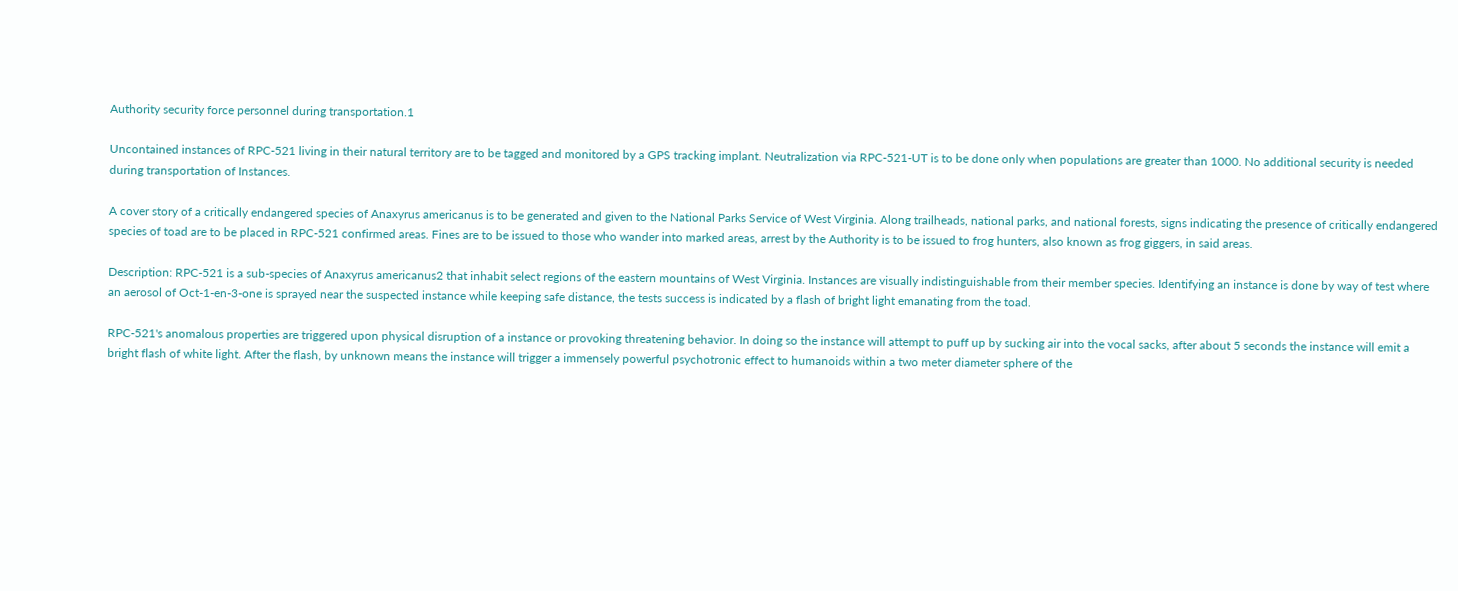Authority security force personnel during transportation.1

Uncontained instances of RPC-521 living in their natural territory are to be tagged and monitored by a GPS tracking implant. Neutralization via RPC-521-UT is to be done only when populations are greater than 1000. No additional security is needed during transportation of Instances.

A cover story of a critically endangered species of Anaxyrus americanus is to be generated and given to the National Parks Service of West Virginia. Along trailheads, national parks, and national forests, signs indicating the presence of critically endangered species of toad are to be placed in RPC-521 confirmed areas. Fines are to be issued to those who wander into marked areas, arrest by the Authority is to be issued to frog hunters, also known as frog giggers, in said areas.

Description: RPC-521 is a sub-species of Anaxyrus americanus2 that inhabit select regions of the eastern mountains of West Virginia. Instances are visually indistinguishable from their member species. Identifying an instance is done by way of test where an aerosol of Oct-1-en-3-one is sprayed near the suspected instance while keeping safe distance, the tests success is indicated by a flash of bright light emanating from the toad.

RPC-521's anomalous properties are triggered upon physical disruption of a instance or provoking threatening behavior. In doing so the instance will attempt to puff up by sucking air into the vocal sacks, after about 5 seconds the instance will emit a bright flash of white light. After the flash, by unknown means the instance will trigger a immensely powerful psychotronic effect to humanoids within a two meter diameter sphere of the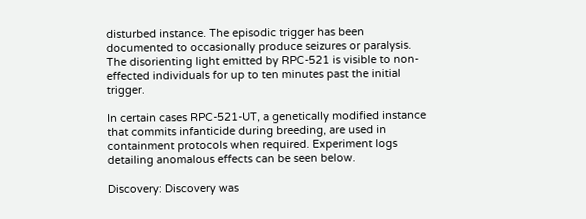disturbed instance. The episodic trigger has been documented to occasionally produce seizures or paralysis. The disorienting light emitted by RPC-521 is visible to non-effected individuals for up to ten minutes past the initial trigger.

In certain cases RPC-521-UT, a genetically modified instance that commits infanticide during breeding, are used in containment protocols when required. Experiment logs detailing anomalous effects can be seen below.

Discovery: Discovery was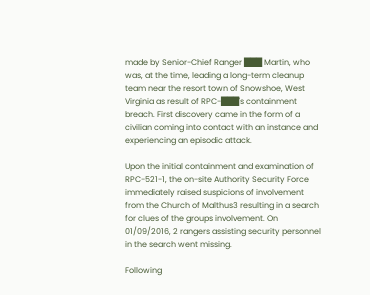made by Senior-Chief Ranger ███ Martin, who was, at the time, leading a long-term cleanup team near the resort town of Snowshoe, West Virginia as result of RPC-███'s containment breach. First discovery came in the form of a civilian coming into contact with an instance and experiencing an episodic attack.

Upon the initial containment and examination of RPC-521-1, the on-site Authority Security Force immediately raised suspicions of involvement from the Church of Malthus3 resulting in a search for clues of the groups involvement. On 01/09/2016, 2 rangers assisting security personnel in the search went missing.

Following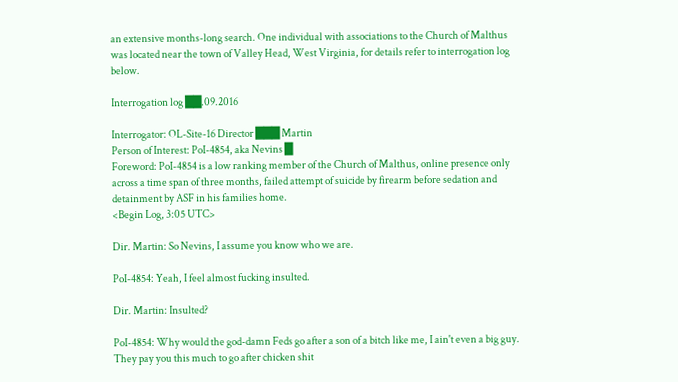an extensive months-long search. One individual with associations to the Church of Malthus was located near the town of Valley Head, West Virginia, for details refer to interrogation log below.

Interrogation log ██.09.2016

Interrogator: OL-Site-16 Director ███ Martin
Person of Interest: PoI-4854, aka Nevins █
Foreword: PoI-4854 is a low ranking member of the Church of Malthus, online presence only across a time span of three months, failed attempt of suicide by firearm before sedation and detainment by ASF in his families home.
<Begin Log, 3:05 UTC>

Dir. Martin: So Nevins, I assume you know who we are.

PoI-4854: Yeah, I feel almost fucking insulted.

Dir. Martin: Insulted?

PoI-4854: Why would the god-damn Feds go after a son of a bitch like me, I ain't even a big guy. They pay you this much to go after chicken shit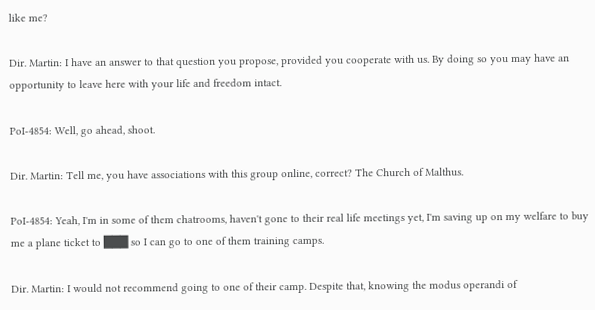like me?

Dir. Martin: I have an answer to that question you propose, provided you cooperate with us. By doing so you may have an opportunity to leave here with your life and freedom intact.

PoI-4854: Well, go ahead, shoot.

Dir. Martin: Tell me, you have associations with this group online, correct? The Church of Malthus.

PoI-4854: Yeah, I'm in some of them chatrooms, haven't gone to their real life meetings yet, I'm saving up on my welfare to buy me a plane ticket to ███ so I can go to one of them training camps.

Dir. Martin: I would not recommend going to one of their camp. Despite that, knowing the modus operandi of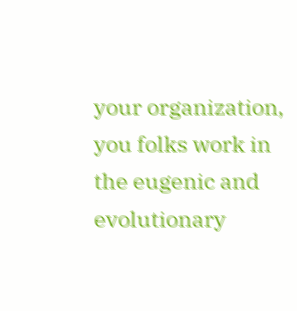your organization, you folks work in the eugenic and evolutionary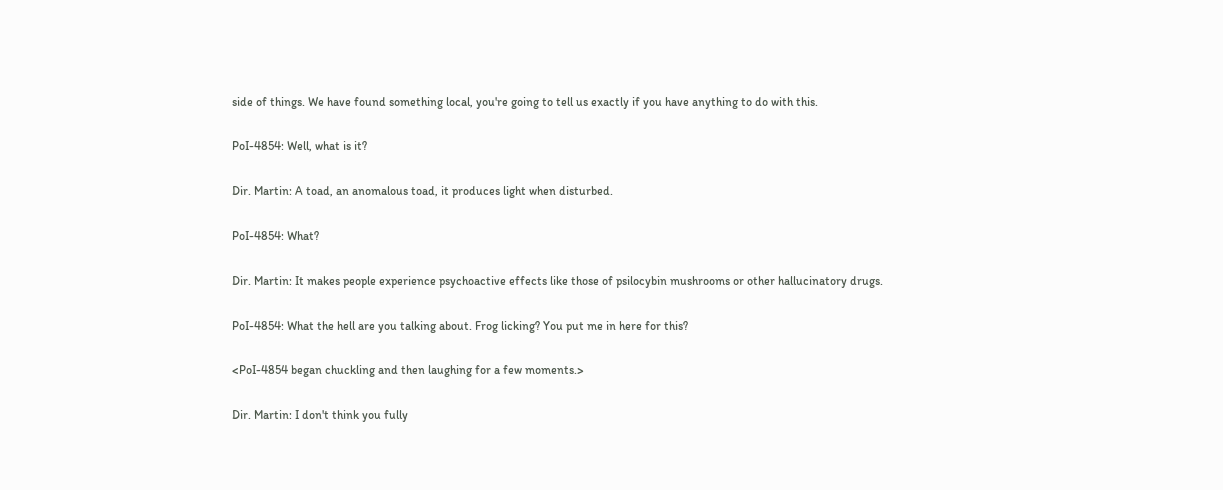side of things. We have found something local, you're going to tell us exactly if you have anything to do with this.

PoI-4854: Well, what is it?

Dir. Martin: A toad, an anomalous toad, it produces light when disturbed.

PoI-4854: What?

Dir. Martin: It makes people experience psychoactive effects like those of psilocybin mushrooms or other hallucinatory drugs.

PoI-4854: What the hell are you talking about. Frog licking? You put me in here for this?

<PoI-4854 began chuckling and then laughing for a few moments.>

Dir. Martin: I don't think you fully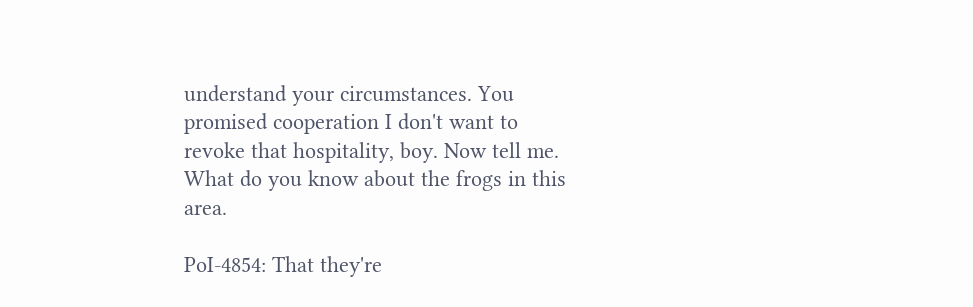understand your circumstances. You promised cooperation I don't want to revoke that hospitality, boy. Now tell me. What do you know about the frogs in this area.

PoI-4854: That they're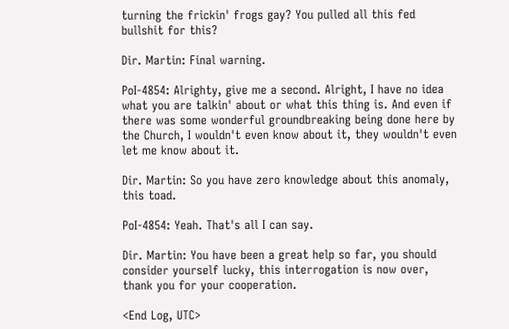turning the frickin' frogs gay? You pulled all this fed bullshit for this?

Dir. Martin: Final warning.

PoI-4854: Alrighty, give me a second. Alright, I have no idea what you are talkin' about or what this thing is. And even if there was some wonderful groundbreaking being done here by the Church, I wouldn't even know about it, they wouldn't even let me know about it.

Dir. Martin: So you have zero knowledge about this anomaly, this toad.

PoI-4854: Yeah. That's all I can say.

Dir. Martin: You have been a great help so far, you should consider yourself lucky, this interrogation is now over, thank you for your cooperation.

<End Log, UTC>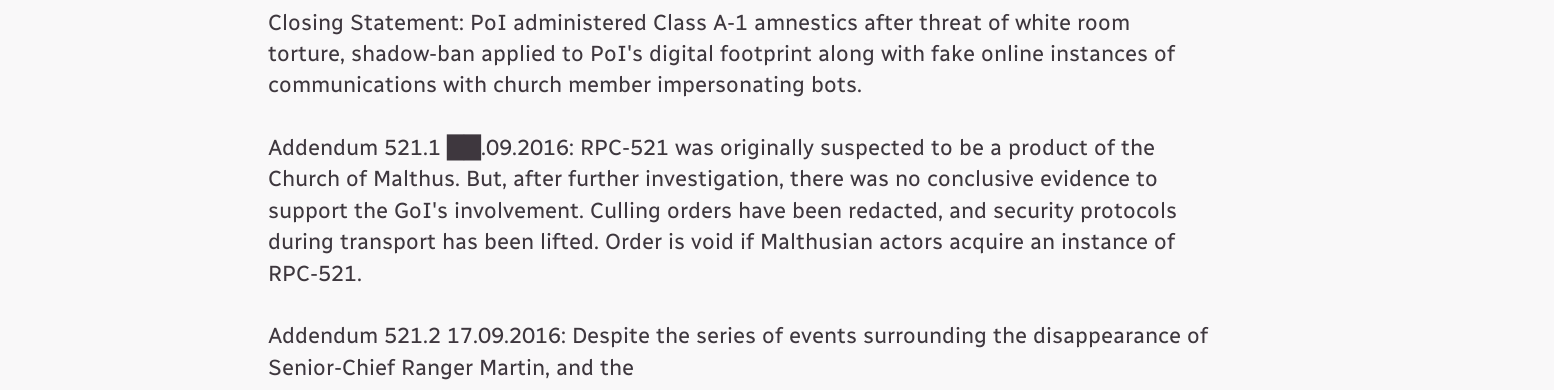Closing Statement: PoI administered Class A-1 amnestics after threat of white room torture, shadow-ban applied to PoI's digital footprint along with fake online instances of communications with church member impersonating bots.

Addendum 521.1 ██.09.2016: RPC-521 was originally suspected to be a product of the Church of Malthus. But, after further investigation, there was no conclusive evidence to support the GoI's involvement. Culling orders have been redacted, and security protocols during transport has been lifted. Order is void if Malthusian actors acquire an instance of RPC-521.

Addendum 521.2 17.09.2016: Despite the series of events surrounding the disappearance of Senior-Chief Ranger Martin, and the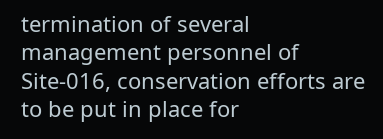termination of several management personnel of Site-016, conservation efforts are to be put in place for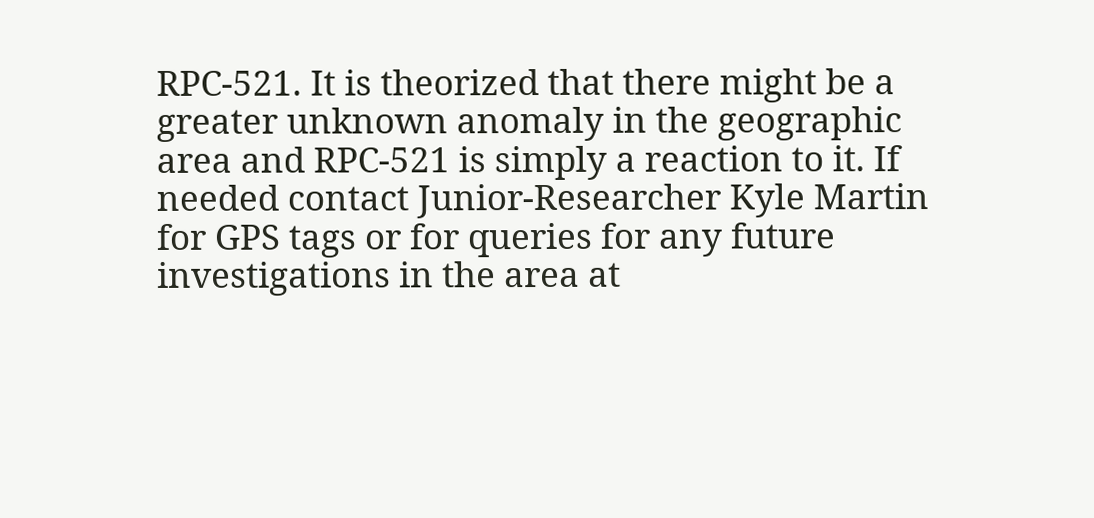RPC-521. It is theorized that there might be a greater unknown anomaly in the geographic area and RPC-521 is simply a reaction to it. If needed contact Junior-Researcher Kyle Martin for GPS tags or for queries for any future investigations in the area at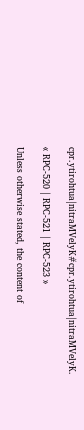cpr.ytirohtua|nitraMVelyK#cpr.ytirohtua|nitraMVelyK.

« RPC-520 | RPC-521 | RPC-523 »

Unless otherwise stated, the content of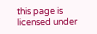this page is licensed under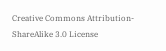Creative Commons Attribution-ShareAlike 3.0 License